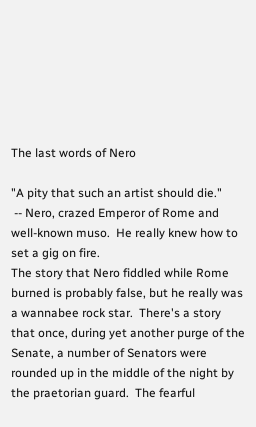The last words of Nero

"A pity that such an artist should die."
 -- Nero, crazed Emperor of Rome and well-known muso.  He really knew how to set a gig on fire.
The story that Nero fiddled while Rome burned is probably false, but he really was a wannabee rock star.  There's a story that once, during yet another purge of the Senate, a number of Senators were rounded up in the middle of the night by the praetorian guard.  The fearful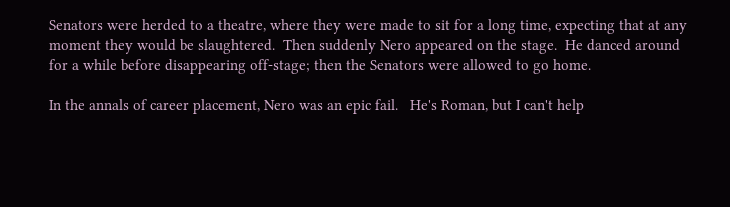Senators were herded to a theatre, where they were made to sit for a long time, expecting that at any moment they would be slaughtered.  Then suddenly Nero appeared on the stage.  He danced around for a while before disappearing off-stage; then the Senators were allowed to go home.

In the annals of career placement, Nero was an epic fail.   He's Roman, but I can't help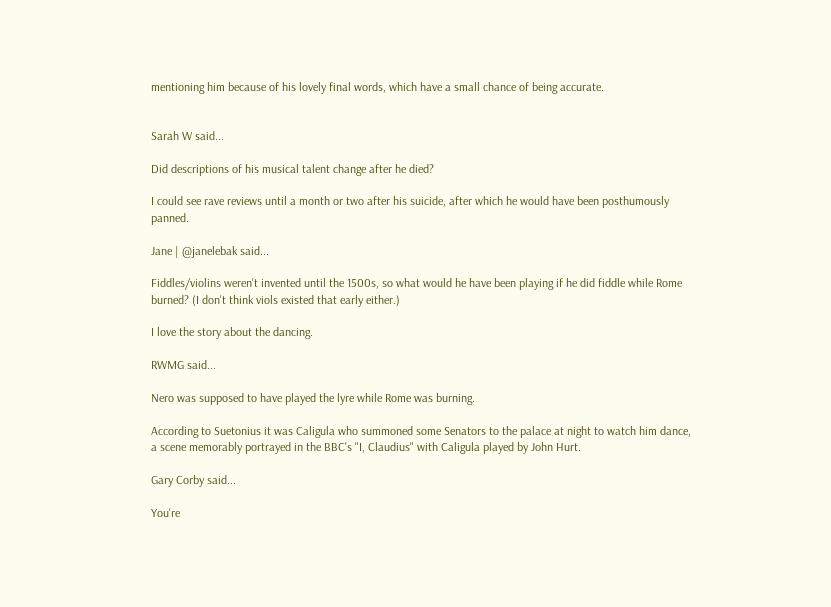mentioning him because of his lovely final words, which have a small chance of being accurate.


Sarah W said...

Did descriptions of his musical talent change after he died?

I could see rave reviews until a month or two after his suicide, after which he would have been posthumously panned.

Jane | @janelebak said...

Fiddles/violins weren't invented until the 1500s, so what would he have been playing if he did fiddle while Rome burned? (I don't think viols existed that early either.)

I love the story about the dancing.

RWMG said...

Nero was supposed to have played the lyre while Rome was burning.

According to Suetonius it was Caligula who summoned some Senators to the palace at night to watch him dance, a scene memorably portrayed in the BBC's "I, Claudius" with Caligula played by John Hurt.

Gary Corby said...

You're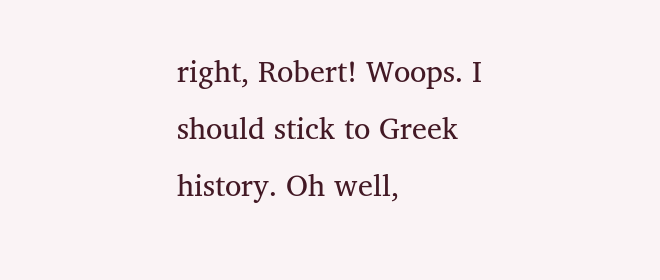right, Robert! Woops. I should stick to Greek history. Oh well,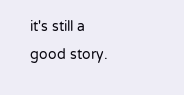it's still a good story.